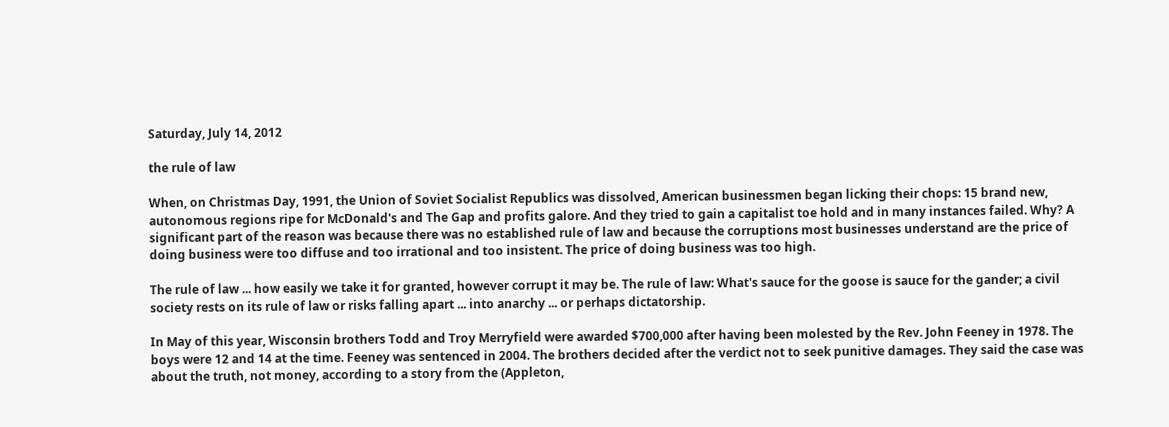Saturday, July 14, 2012

the rule of law

When, on Christmas Day, 1991, the Union of Soviet Socialist Republics was dissolved, American businessmen began licking their chops: 15 brand new, autonomous regions ripe for McDonald's and The Gap and profits galore. And they tried to gain a capitalist toe hold and in many instances failed. Why? A significant part of the reason was because there was no established rule of law and because the corruptions most businesses understand are the price of doing business were too diffuse and too irrational and too insistent. The price of doing business was too high.

The rule of law ... how easily we take it for granted, however corrupt it may be. The rule of law: What's sauce for the goose is sauce for the gander; a civil society rests on its rule of law or risks falling apart ... into anarchy ... or perhaps dictatorship.

In May of this year, Wisconsin brothers Todd and Troy Merryfield were awarded $700,000 after having been molested by the Rev. John Feeney in 1978. The boys were 12 and 14 at the time. Feeney was sentenced in 2004. The brothers decided after the verdict not to seek punitive damages. They said the case was about the truth, not money, according to a story from the (Appleton,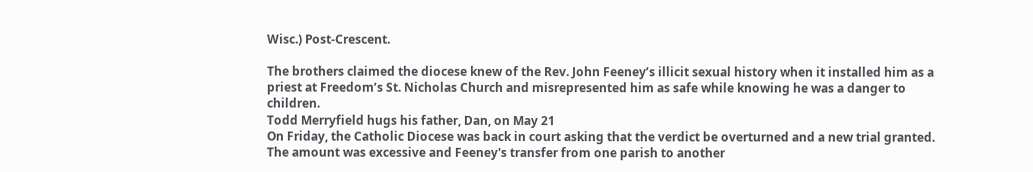Wisc.) Post-Crescent.

The brothers claimed the diocese knew of the Rev. John Feeney’s illicit sexual history when it installed him as a priest at Freedom’s St. Nicholas Church and misrepresented him as safe while knowing he was a danger to children.
Todd Merryfield hugs his father, Dan, on May 21
On Friday, the Catholic Diocese was back in court asking that the verdict be overturned and a new trial granted. The amount was excessive and Feeney's transfer from one parish to another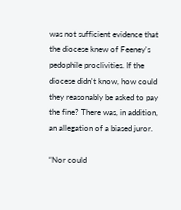was not sufficient evidence that the diocese knew of Feeney's pedophile proclivities. If the diocese didn't know, how could they reasonably be asked to pay the fine? There was, in addition, an allegation of a biased juror.

“Nor could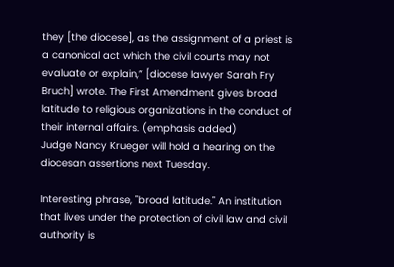they [the diocese], as the assignment of a priest is a canonical act which the civil courts may not evaluate or explain,” [diocese lawyer Sarah Fry Bruch] wrote. The First Amendment gives broad latitude to religious organizations in the conduct of their internal affairs. (emphasis added)
Judge Nancy Krueger will hold a hearing on the diocesan assertions next Tuesday.

Interesting phrase, "broad latitude." An institution that lives under the protection of civil law and civil authority is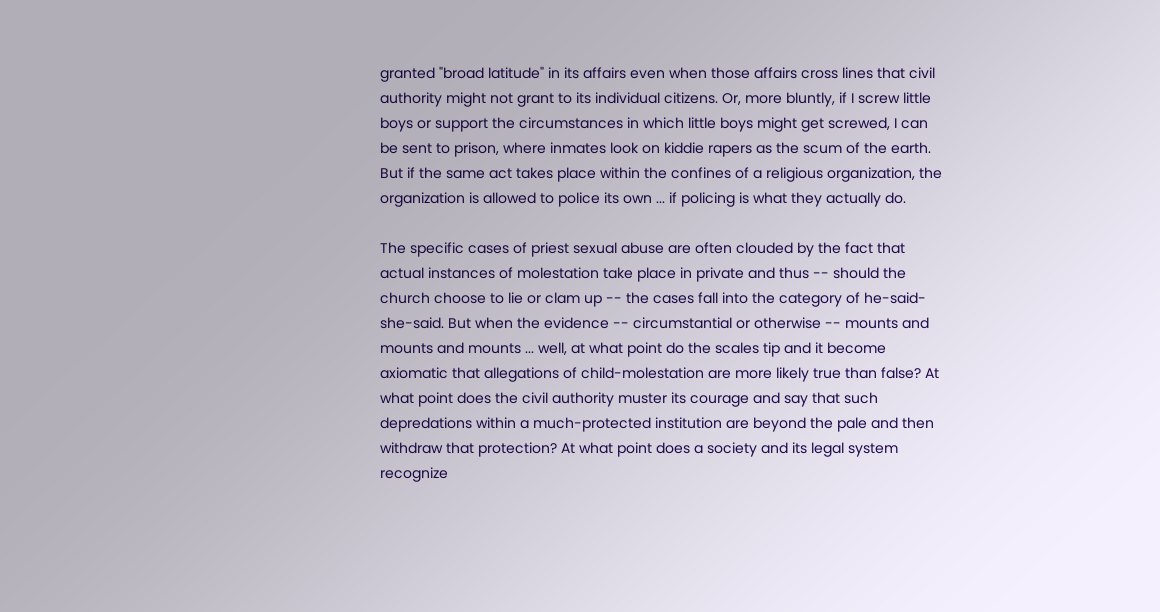granted "broad latitude" in its affairs even when those affairs cross lines that civil authority might not grant to its individual citizens. Or, more bluntly, if I screw little boys or support the circumstances in which little boys might get screwed, I can be sent to prison, where inmates look on kiddie rapers as the scum of the earth. But if the same act takes place within the confines of a religious organization, the organization is allowed to police its own ... if policing is what they actually do.

The specific cases of priest sexual abuse are often clouded by the fact that actual instances of molestation take place in private and thus -- should the church choose to lie or clam up -- the cases fall into the category of he-said-she-said. But when the evidence -- circumstantial or otherwise -- mounts and mounts and mounts ... well, at what point do the scales tip and it become axiomatic that allegations of child-molestation are more likely true than false? At what point does the civil authority muster its courage and say that such depredations within a much-protected institution are beyond the pale and then withdraw that protection? At what point does a society and its legal system recognize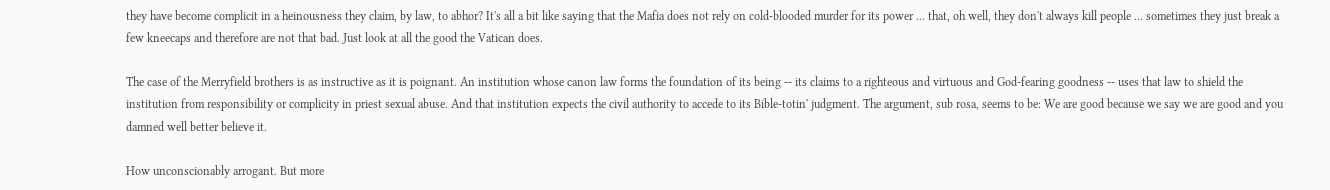they have become complicit in a heinousness they claim, by law, to abhor? It's all a bit like saying that the Mafia does not rely on cold-blooded murder for its power ... that, oh well, they don't always kill people ... sometimes they just break a few kneecaps and therefore are not that bad. Just look at all the good the Vatican does.

The case of the Merryfield brothers is as instructive as it is poignant. An institution whose canon law forms the foundation of its being -- its claims to a righteous and virtuous and God-fearing goodness -- uses that law to shield the institution from responsibility or complicity in priest sexual abuse. And that institution expects the civil authority to accede to its Bible-totin' judgment. The argument, sub rosa, seems to be: We are good because we say we are good and you damned well better believe it.

How unconscionably arrogant. But more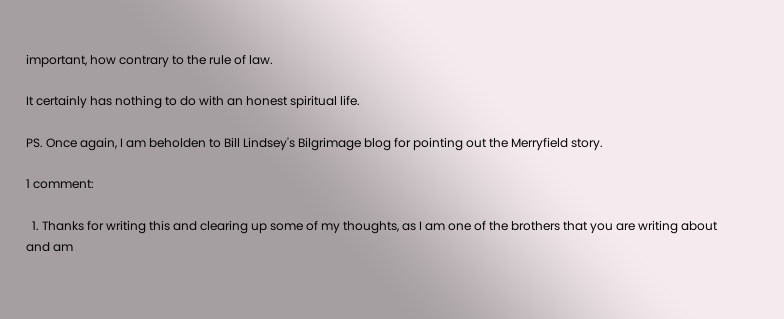important, how contrary to the rule of law.

It certainly has nothing to do with an honest spiritual life.

PS. Once again, I am beholden to Bill Lindsey's Bilgrimage blog for pointing out the Merryfield story.

1 comment:

  1. Thanks for writing this and clearing up some of my thoughts, as I am one of the brothers that you are writing about and am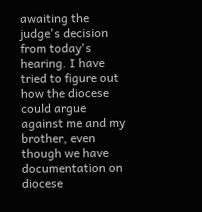awaiting the judge's decision from today's hearing. I have tried to figure out how the diocese could argue against me and my brother, even though we have documentation on diocese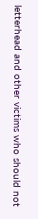letterhead and other victims who should not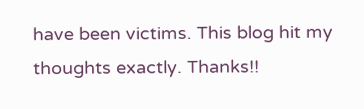have been victims. This blog hit my thoughts exactly. Thanks!!